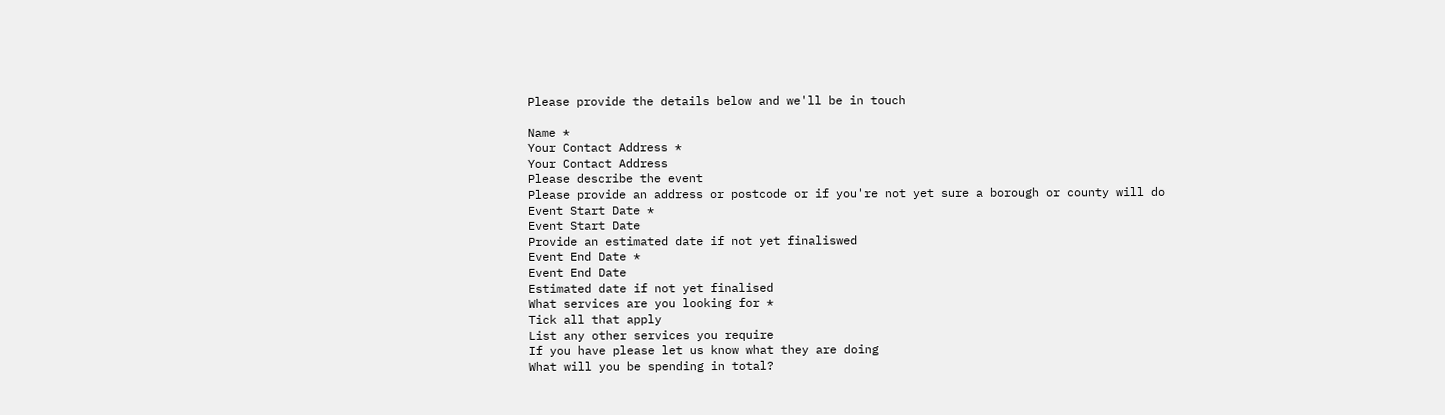Please provide the details below and we'll be in touch

Name *
Your Contact Address *
Your Contact Address
Please describe the event
Please provide an address or postcode or if you're not yet sure a borough or county will do
Event Start Date *
Event Start Date
Provide an estimated date if not yet finaliswed
Event End Date *
Event End Date
Estimated date if not yet finalised
What services are you looking for *
Tick all that apply
List any other services you require
If you have please let us know what they are doing
What will you be spending in total?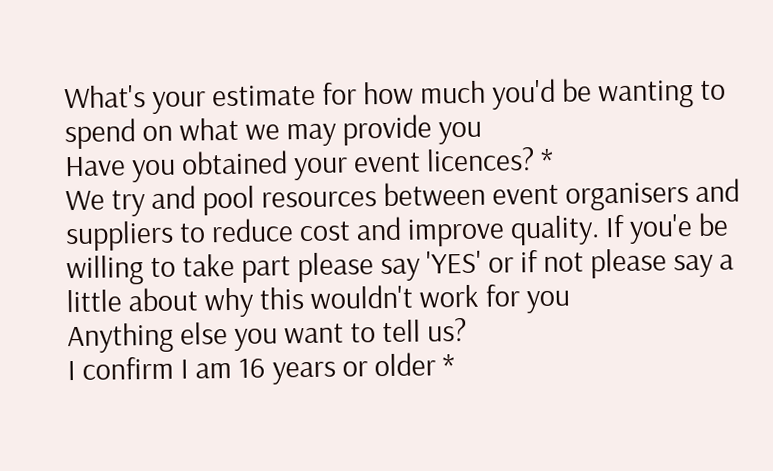What's your estimate for how much you'd be wanting to spend on what we may provide you
Have you obtained your event licences? *
We try and pool resources between event organisers and suppliers to reduce cost and improve quality. If you'e be willing to take part please say 'YES' or if not please say a little about why this wouldn't work for you
Anything else you want to tell us?
I confirm I am 16 years or older *